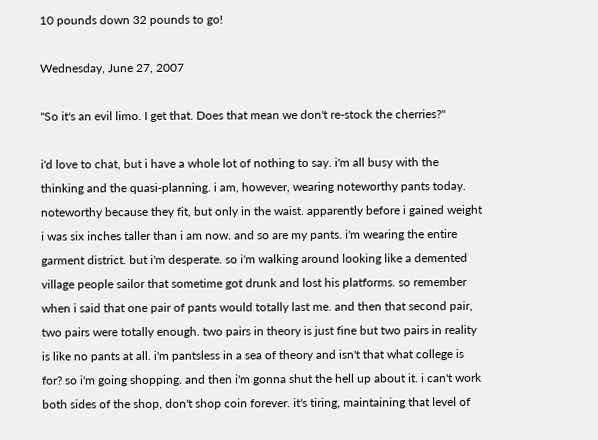10 pounds down 32 pounds to go!

Wednesday, June 27, 2007

"So it's an evil limo. I get that. Does that mean we don't re-stock the cherries?"

i'd love to chat, but i have a whole lot of nothing to say. i'm all busy with the thinking and the quasi-planning. i am, however, wearing noteworthy pants today. noteworthy because they fit, but only in the waist. apparently before i gained weight i was six inches taller than i am now. and so are my pants. i'm wearing the entire garment district. but i'm desperate. so i'm walking around looking like a demented village people sailor that sometime got drunk and lost his platforms. so remember when i said that one pair of pants would totally last me. and then that second pair, two pairs were totally enough. two pairs in theory is just fine but two pairs in reality is like no pants at all. i'm pantsless in a sea of theory and isn't that what college is for? so i'm going shopping. and then i'm gonna shut the hell up about it. i can't work both sides of the shop, don't shop coin forever. it's tiring, maintaining that level of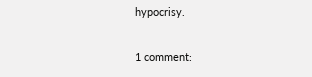hypocrisy.

1 comment: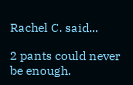Rachel C. said...

2 pants could never be enough.